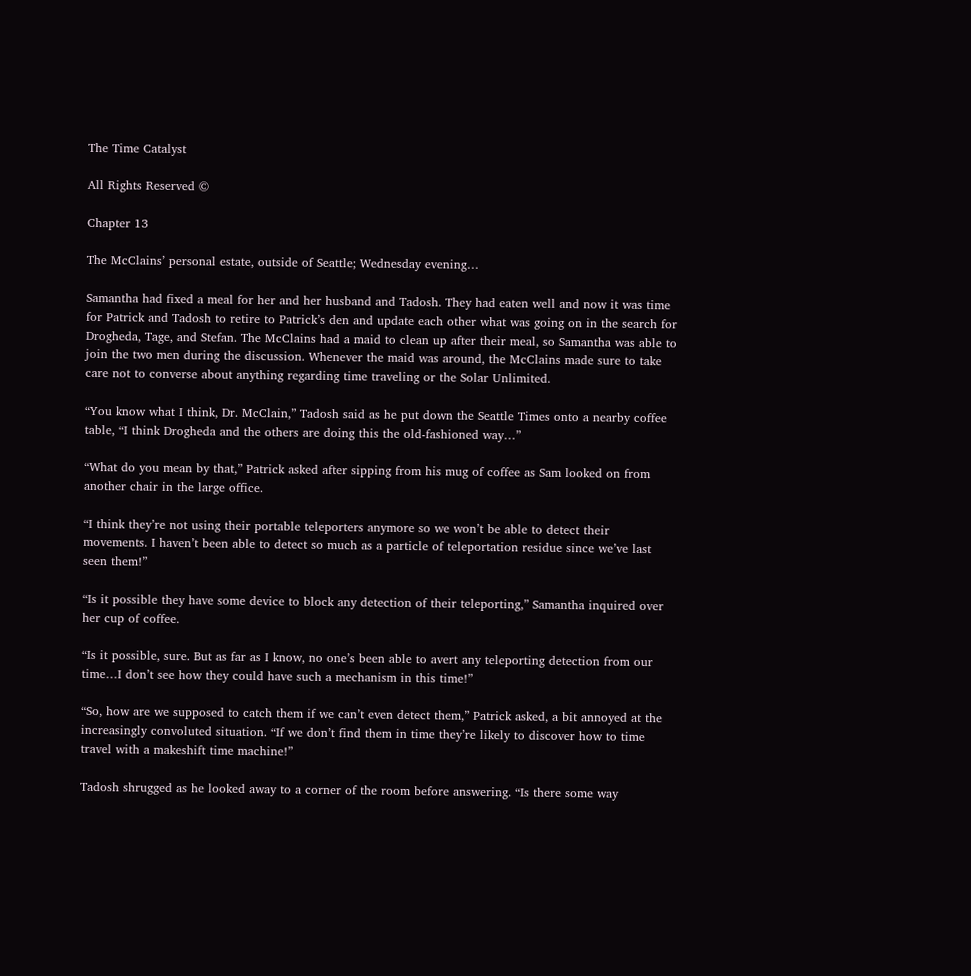The Time Catalyst

All Rights Reserved ©

Chapter 13

The McClains’ personal estate, outside of Seattle; Wednesday evening…

Samantha had fixed a meal for her and her husband and Tadosh. They had eaten well and now it was time for Patrick and Tadosh to retire to Patrick’s den and update each other what was going on in the search for Drogheda, Tage, and Stefan. The McClains had a maid to clean up after their meal, so Samantha was able to join the two men during the discussion. Whenever the maid was around, the McClains made sure to take care not to converse about anything regarding time traveling or the Solar Unlimited.

“You know what I think, Dr. McClain,” Tadosh said as he put down the Seattle Times onto a nearby coffee table, “I think Drogheda and the others are doing this the old-fashioned way…”

“What do you mean by that,” Patrick asked after sipping from his mug of coffee as Sam looked on from another chair in the large office.

“I think they’re not using their portable teleporters anymore so we won’t be able to detect their movements. I haven’t been able to detect so much as a particle of teleportation residue since we’ve last seen them!”

“Is it possible they have some device to block any detection of their teleporting,” Samantha inquired over her cup of coffee.

“Is it possible, sure. But as far as I know, no one’s been able to avert any teleporting detection from our time…I don’t see how they could have such a mechanism in this time!”

“So, how are we supposed to catch them if we can’t even detect them,” Patrick asked, a bit annoyed at the increasingly convoluted situation. “If we don’t find them in time they’re likely to discover how to time travel with a makeshift time machine!”

Tadosh shrugged as he looked away to a corner of the room before answering. “Is there some way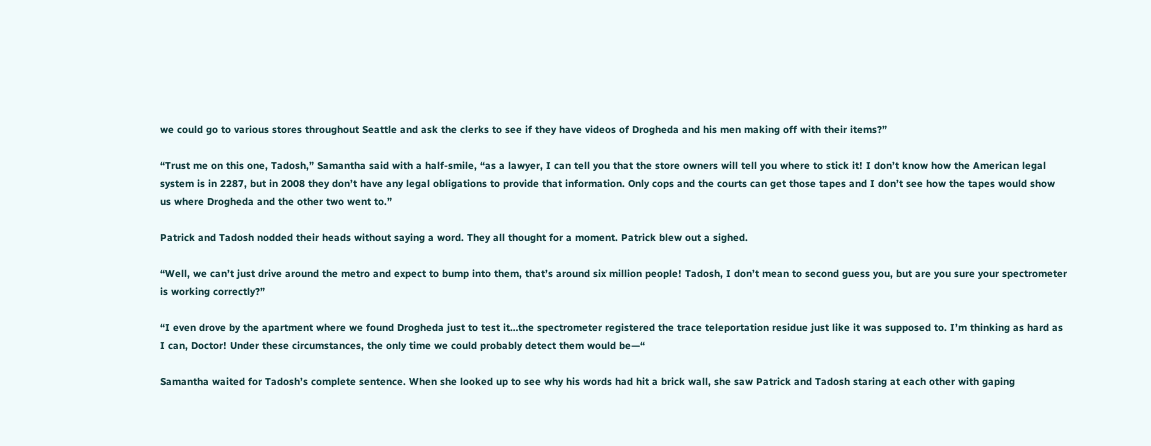we could go to various stores throughout Seattle and ask the clerks to see if they have videos of Drogheda and his men making off with their items?”

“Trust me on this one, Tadosh,” Samantha said with a half-smile, “as a lawyer, I can tell you that the store owners will tell you where to stick it! I don’t know how the American legal system is in 2287, but in 2008 they don’t have any legal obligations to provide that information. Only cops and the courts can get those tapes and I don’t see how the tapes would show us where Drogheda and the other two went to.”

Patrick and Tadosh nodded their heads without saying a word. They all thought for a moment. Patrick blew out a sighed.

“Well, we can’t just drive around the metro and expect to bump into them, that’s around six million people! Tadosh, I don’t mean to second guess you, but are you sure your spectrometer is working correctly?”

“I even drove by the apartment where we found Drogheda just to test it…the spectrometer registered the trace teleportation residue just like it was supposed to. I’m thinking as hard as I can, Doctor! Under these circumstances, the only time we could probably detect them would be—“

Samantha waited for Tadosh’s complete sentence. When she looked up to see why his words had hit a brick wall, she saw Patrick and Tadosh staring at each other with gaping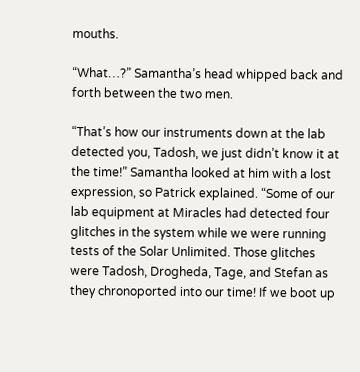mouths.

“What…?” Samantha’s head whipped back and forth between the two men.

“That’s how our instruments down at the lab detected you, Tadosh, we just didn’t know it at the time!” Samantha looked at him with a lost expression, so Patrick explained. “Some of our lab equipment at Miracles had detected four glitches in the system while we were running tests of the Solar Unlimited. Those glitches were Tadosh, Drogheda, Tage, and Stefan as they chronoported into our time! If we boot up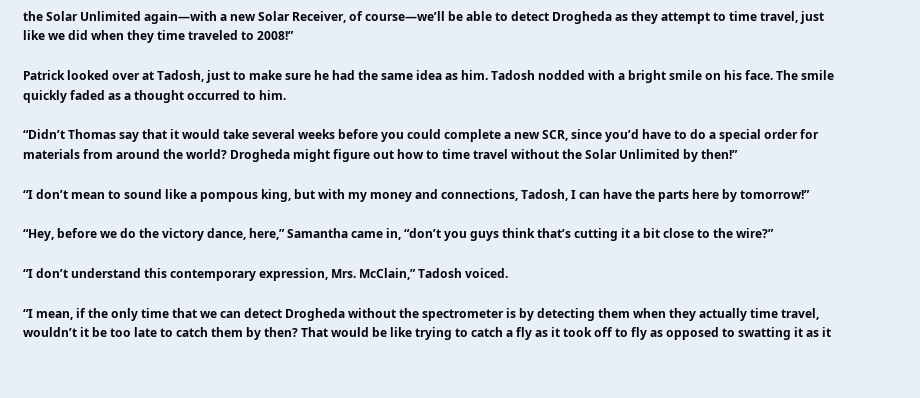the Solar Unlimited again—with a new Solar Receiver, of course—we’ll be able to detect Drogheda as they attempt to time travel, just like we did when they time traveled to 2008!”

Patrick looked over at Tadosh, just to make sure he had the same idea as him. Tadosh nodded with a bright smile on his face. The smile quickly faded as a thought occurred to him.

“Didn’t Thomas say that it would take several weeks before you could complete a new SCR, since you’d have to do a special order for materials from around the world? Drogheda might figure out how to time travel without the Solar Unlimited by then!”

“I don’t mean to sound like a pompous king, but with my money and connections, Tadosh, I can have the parts here by tomorrow!”

“Hey, before we do the victory dance, here,” Samantha came in, “don’t you guys think that’s cutting it a bit close to the wire?”

“I don’t understand this contemporary expression, Mrs. McClain,” Tadosh voiced.

“I mean, if the only time that we can detect Drogheda without the spectrometer is by detecting them when they actually time travel, wouldn’t it be too late to catch them by then? That would be like trying to catch a fly as it took off to fly as opposed to swatting it as it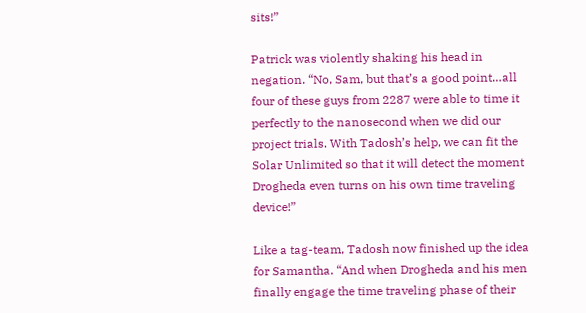sits!”

Patrick was violently shaking his head in negation. “No, Sam, but that’s a good point…all four of these guys from 2287 were able to time it perfectly to the nanosecond when we did our project trials. With Tadosh’s help, we can fit the Solar Unlimited so that it will detect the moment Drogheda even turns on his own time traveling device!”

Like a tag-team, Tadosh now finished up the idea for Samantha. “And when Drogheda and his men finally engage the time traveling phase of their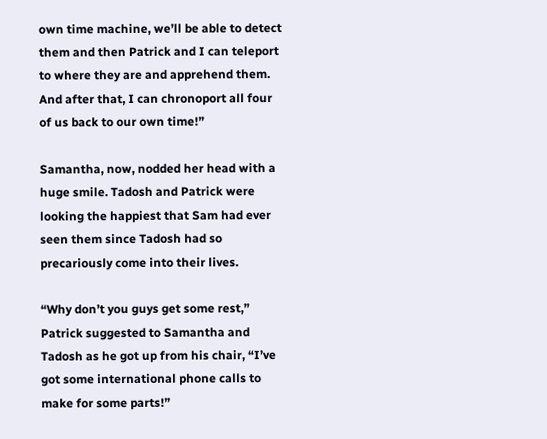own time machine, we’ll be able to detect them and then Patrick and I can teleport to where they are and apprehend them. And after that, I can chronoport all four of us back to our own time!”

Samantha, now, nodded her head with a huge smile. Tadosh and Patrick were looking the happiest that Sam had ever seen them since Tadosh had so precariously come into their lives.

“Why don’t you guys get some rest,” Patrick suggested to Samantha and Tadosh as he got up from his chair, “I’ve got some international phone calls to make for some parts!”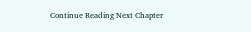Continue Reading Next Chapter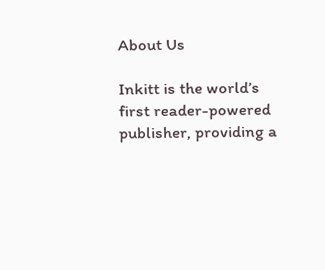About Us

Inkitt is the world’s first reader-powered publisher, providing a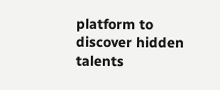platform to discover hidden talents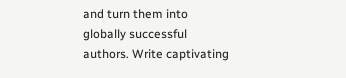and turn them into globally successful authors. Write captivating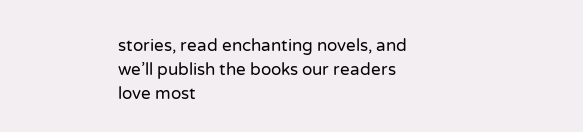stories, read enchanting novels, and we’ll publish the books our readers love most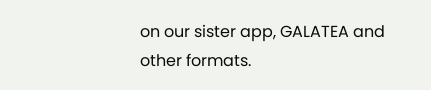on our sister app, GALATEA and other formats.